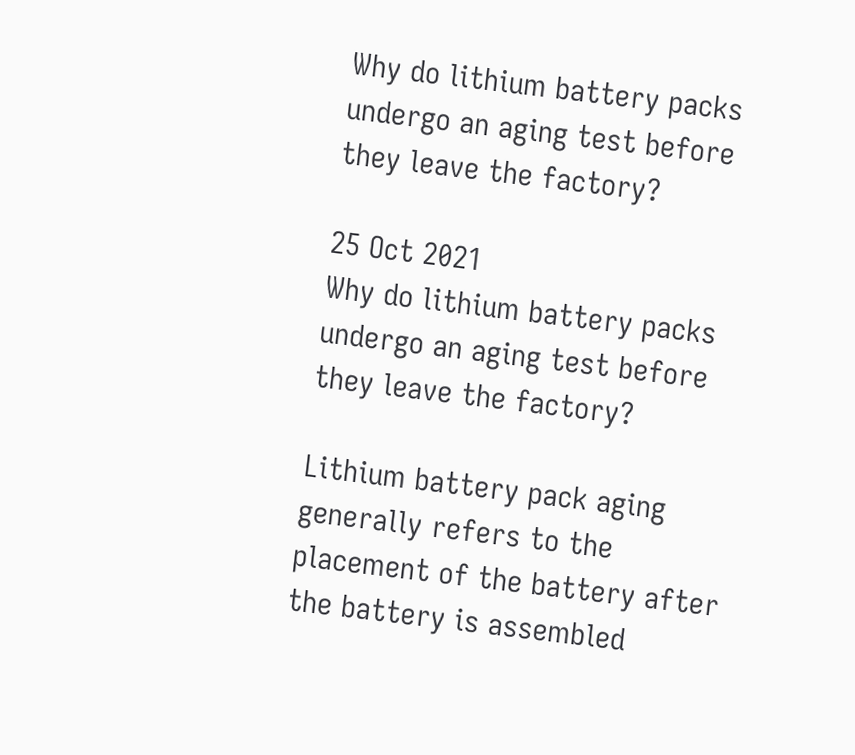Why do lithium battery packs undergo an aging test before they leave the factory?

25 Oct 2021
Why do lithium battery packs undergo an aging test before they leave the factory?

Lithium battery pack aging generally refers to the placement of the battery after the battery is assembled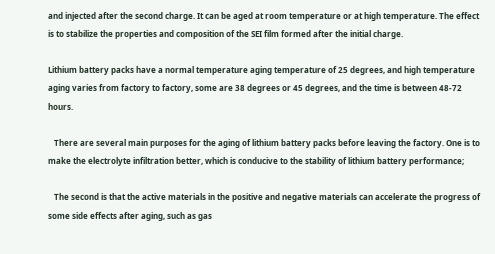and injected after the second charge. It can be aged at room temperature or at high temperature. The effect is to stabilize the properties and composition of the SEI film formed after the initial charge.

Lithium battery packs have a normal temperature aging temperature of 25 degrees, and high temperature aging varies from factory to factory, some are 38 degrees or 45 degrees, and the time is between 48-72 hours.

   There are several main purposes for the aging of lithium battery packs before leaving the factory. One is to make the electrolyte infiltration better, which is conducive to the stability of lithium battery performance;

   The second is that the active materials in the positive and negative materials can accelerate the progress of some side effects after aging, such as gas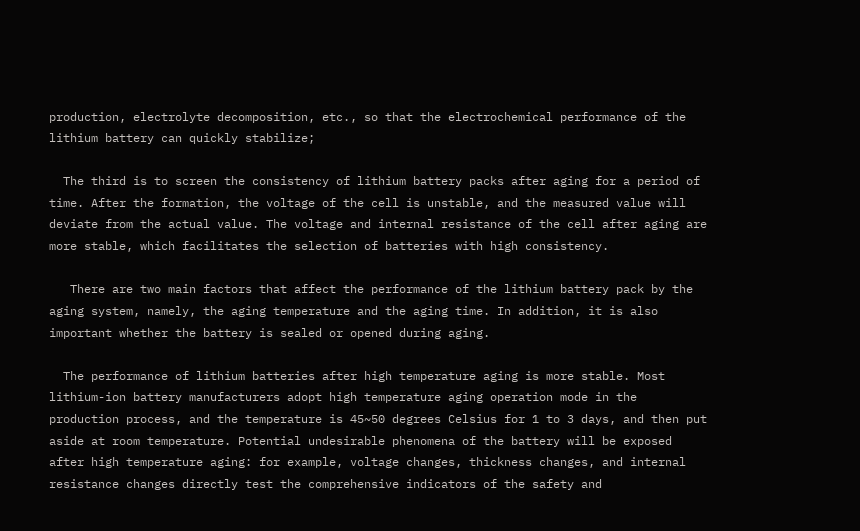production, electrolyte decomposition, etc., so that the electrochemical performance of the lithium battery can quickly stabilize;

  The third is to screen the consistency of lithium battery packs after aging for a period of time. After the formation, the voltage of the cell is unstable, and the measured value will deviate from the actual value. The voltage and internal resistance of the cell after aging are more stable, which facilitates the selection of batteries with high consistency.

   There are two main factors that affect the performance of the lithium battery pack by the aging system, namely, the aging temperature and the aging time. In addition, it is also important whether the battery is sealed or opened during aging.

  The performance of lithium batteries after high temperature aging is more stable. Most lithium-ion battery manufacturers adopt high temperature aging operation mode in the production process, and the temperature is 45~50 degrees Celsius for 1 to 3 days, and then put aside at room temperature. Potential undesirable phenomena of the battery will be exposed after high temperature aging: for example, voltage changes, thickness changes, and internal resistance changes directly test the comprehensive indicators of the safety and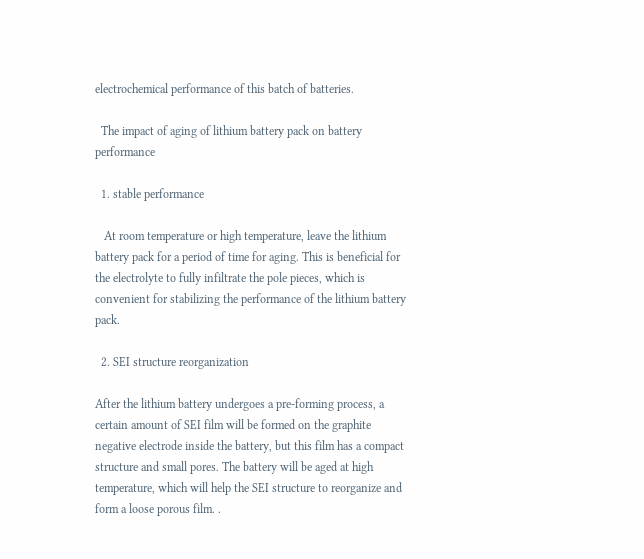electrochemical performance of this batch of batteries.

  The impact of aging of lithium battery pack on battery performance

  1. stable performance

   At room temperature or high temperature, leave the lithium battery pack for a period of time for aging. This is beneficial for the electrolyte to fully infiltrate the pole pieces, which is convenient for stabilizing the performance of the lithium battery pack.

  2. SEI structure reorganization

After the lithium battery undergoes a pre-forming process, a certain amount of SEI film will be formed on the graphite negative electrode inside the battery, but this film has a compact structure and small pores. The battery will be aged at high temperature, which will help the SEI structure to reorganize and form a loose porous film. .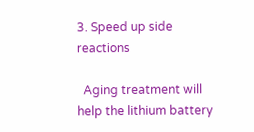3. Speed up side reactions

  Aging treatment will help the lithium battery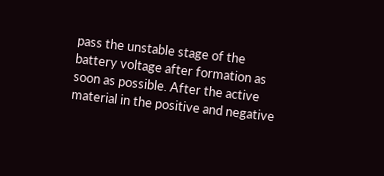pass the unstable stage of the battery voltage after formation as soon as possible. After the active material in the positive and negative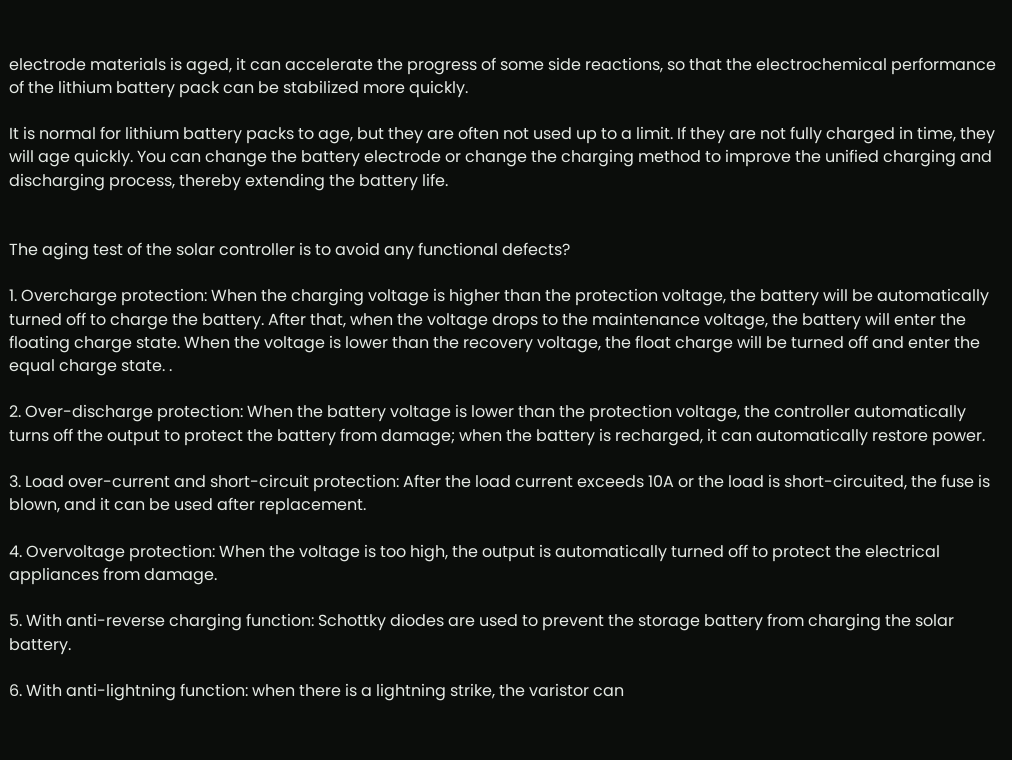electrode materials is aged, it can accelerate the progress of some side reactions, so that the electrochemical performance of the lithium battery pack can be stabilized more quickly.

It is normal for lithium battery packs to age, but they are often not used up to a limit. If they are not fully charged in time, they will age quickly. You can change the battery electrode or change the charging method to improve the unified charging and discharging process, thereby extending the battery life.


The aging test of the solar controller is to avoid any functional defects?

1. Overcharge protection: When the charging voltage is higher than the protection voltage, the battery will be automatically turned off to charge the battery. After that, when the voltage drops to the maintenance voltage, the battery will enter the floating charge state. When the voltage is lower than the recovery voltage, the float charge will be turned off and enter the equal charge state. .

2. Over-discharge protection: When the battery voltage is lower than the protection voltage, the controller automatically turns off the output to protect the battery from damage; when the battery is recharged, it can automatically restore power.

3. Load over-current and short-circuit protection: After the load current exceeds 10A or the load is short-circuited, the fuse is blown, and it can be used after replacement.

4. Overvoltage protection: When the voltage is too high, the output is automatically turned off to protect the electrical appliances from damage.

5. With anti-reverse charging function: Schottky diodes are used to prevent the storage battery from charging the solar battery.

6. With anti-lightning function: when there is a lightning strike, the varistor can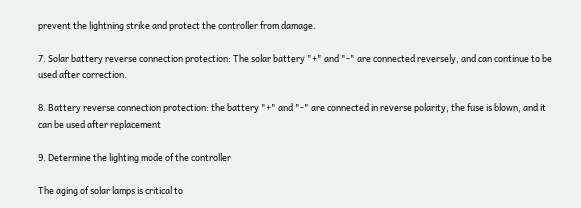prevent the lightning strike and protect the controller from damage.

7. Solar battery reverse connection protection: The solar battery "+" and "-" are connected reversely, and can continue to be used after correction.

8. Battery reverse connection protection: the battery "+" and "-" are connected in reverse polarity, the fuse is blown, and it can be used after replacement

9. Determine the lighting mode of the controller

The aging of solar lamps is critical to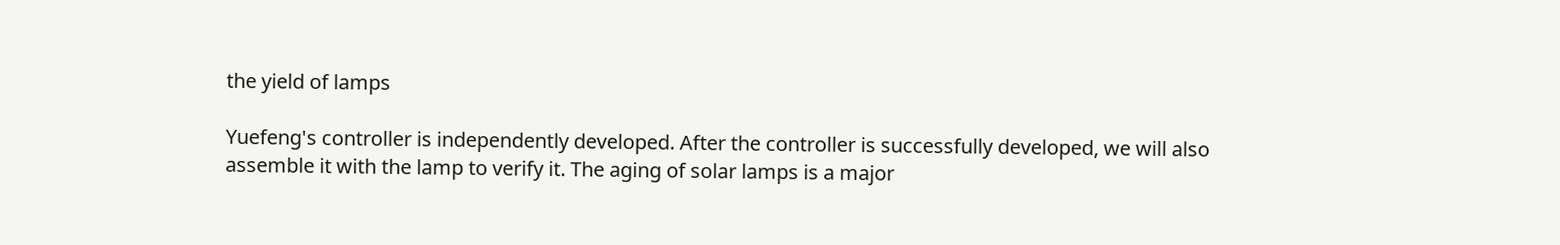the yield of lamps

Yuefeng's controller is independently developed. After the controller is successfully developed, we will also assemble it with the lamp to verify it. The aging of solar lamps is a major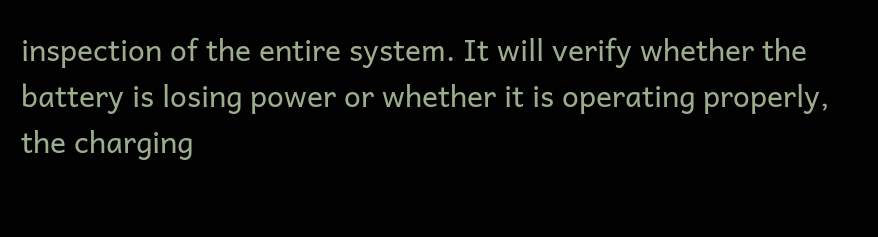inspection of the entire system. It will verify whether the battery is losing power or whether it is operating properly, the charging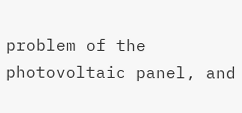problem of the photovoltaic panel, and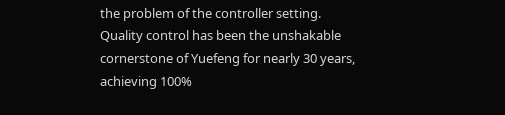the problem of the controller setting. Quality control has been the unshakable cornerstone of Yuefeng for nearly 30 years, achieving 100%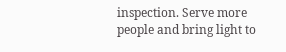inspection. Serve more people and bring light to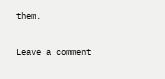them.

Leave a comment